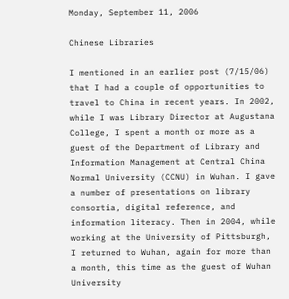Monday, September 11, 2006

Chinese Libraries

I mentioned in an earlier post (7/15/06) that I had a couple of opportunities to travel to China in recent years. In 2002, while I was Library Director at Augustana College, I spent a month or more as a guest of the Department of Library and Information Management at Central China Normal University (CCNU) in Wuhan. I gave a number of presentations on library consortia, digital reference, and information literacy. Then in 2004, while working at the University of Pittsburgh, I returned to Wuhan, again for more than a month, this time as the guest of Wuhan University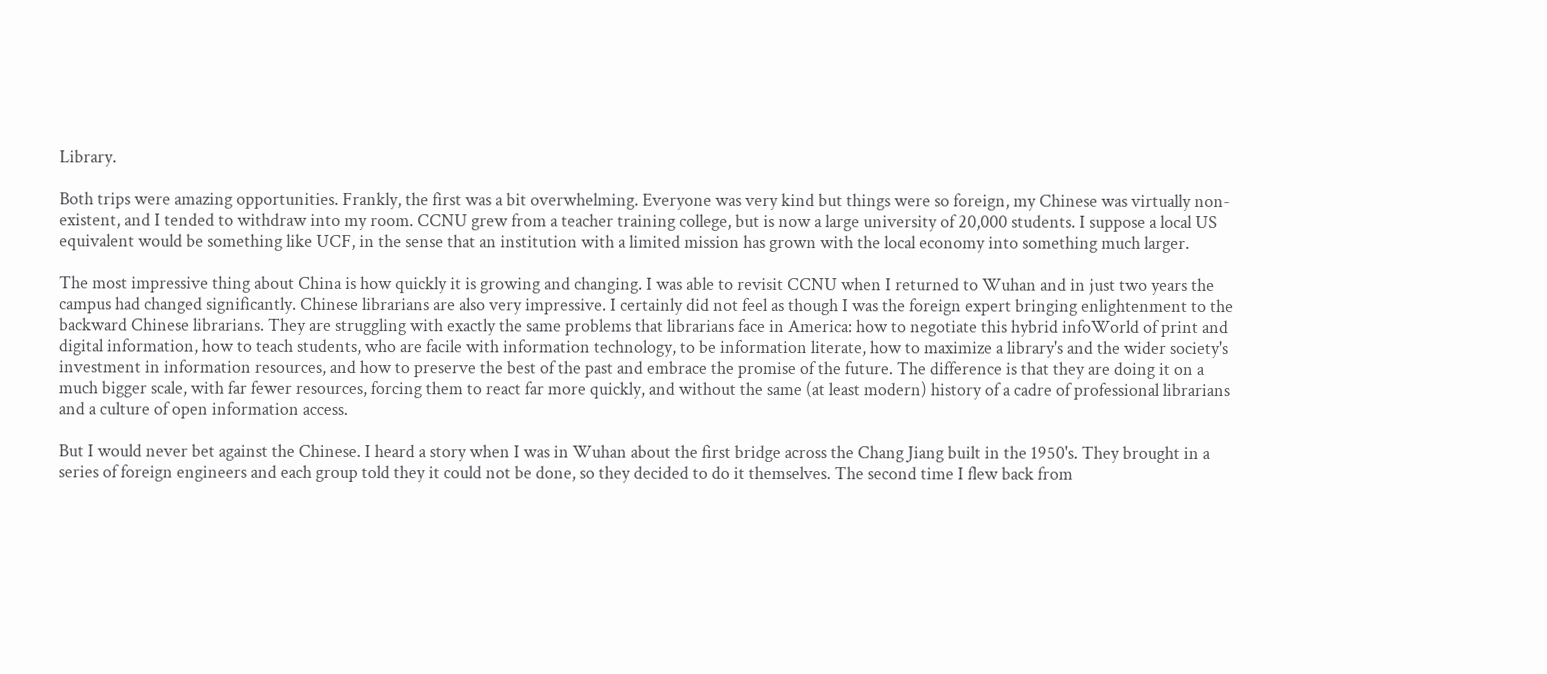Library.

Both trips were amazing opportunities. Frankly, the first was a bit overwhelming. Everyone was very kind but things were so foreign, my Chinese was virtually non-existent, and I tended to withdraw into my room. CCNU grew from a teacher training college, but is now a large university of 20,000 students. I suppose a local US equivalent would be something like UCF, in the sense that an institution with a limited mission has grown with the local economy into something much larger.

The most impressive thing about China is how quickly it is growing and changing. I was able to revisit CCNU when I returned to Wuhan and in just two years the campus had changed significantly. Chinese librarians are also very impressive. I certainly did not feel as though I was the foreign expert bringing enlightenment to the backward Chinese librarians. They are struggling with exactly the same problems that librarians face in America: how to negotiate this hybrid infoWorld of print and digital information, how to teach students, who are facile with information technology, to be information literate, how to maximize a library's and the wider society's investment in information resources, and how to preserve the best of the past and embrace the promise of the future. The difference is that they are doing it on a much bigger scale, with far fewer resources, forcing them to react far more quickly, and without the same (at least modern) history of a cadre of professional librarians and a culture of open information access.

But I would never bet against the Chinese. I heard a story when I was in Wuhan about the first bridge across the Chang Jiang built in the 1950's. They brought in a series of foreign engineers and each group told they it could not be done, so they decided to do it themselves. The second time I flew back from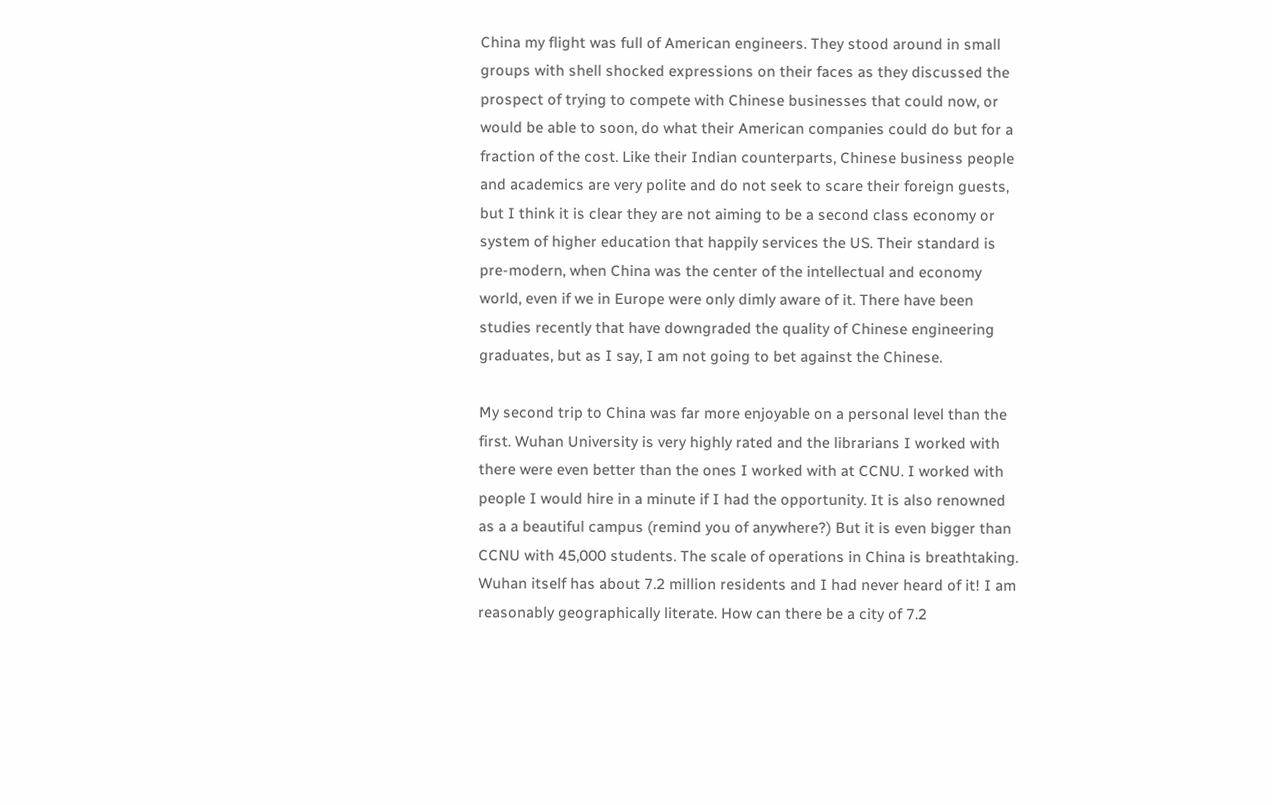China my flight was full of American engineers. They stood around in small groups with shell shocked expressions on their faces as they discussed the prospect of trying to compete with Chinese businesses that could now, or would be able to soon, do what their American companies could do but for a fraction of the cost. Like their Indian counterparts, Chinese business people and academics are very polite and do not seek to scare their foreign guests, but I think it is clear they are not aiming to be a second class economy or system of higher education that happily services the US. Their standard is pre-modern, when China was the center of the intellectual and economy world, even if we in Europe were only dimly aware of it. There have been studies recently that have downgraded the quality of Chinese engineering graduates, but as I say, I am not going to bet against the Chinese.

My second trip to China was far more enjoyable on a personal level than the first. Wuhan University is very highly rated and the librarians I worked with there were even better than the ones I worked with at CCNU. I worked with people I would hire in a minute if I had the opportunity. It is also renowned as a a beautiful campus (remind you of anywhere?) But it is even bigger than CCNU with 45,000 students. The scale of operations in China is breathtaking. Wuhan itself has about 7.2 million residents and I had never heard of it! I am reasonably geographically literate. How can there be a city of 7.2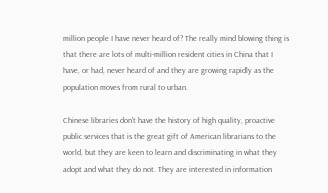million people I have never heard of? The really mind blowing thing is that there are lots of multi-million resident cities in China that I have, or had, never heard of and they are growing rapidly as the population moves from rural to urban.

Chinese libraries don't have the history of high quality, proactive public services that is the great gift of American librarians to the world, but they are keen to learn and discriminating in what they adopt and what they do not. They are interested in information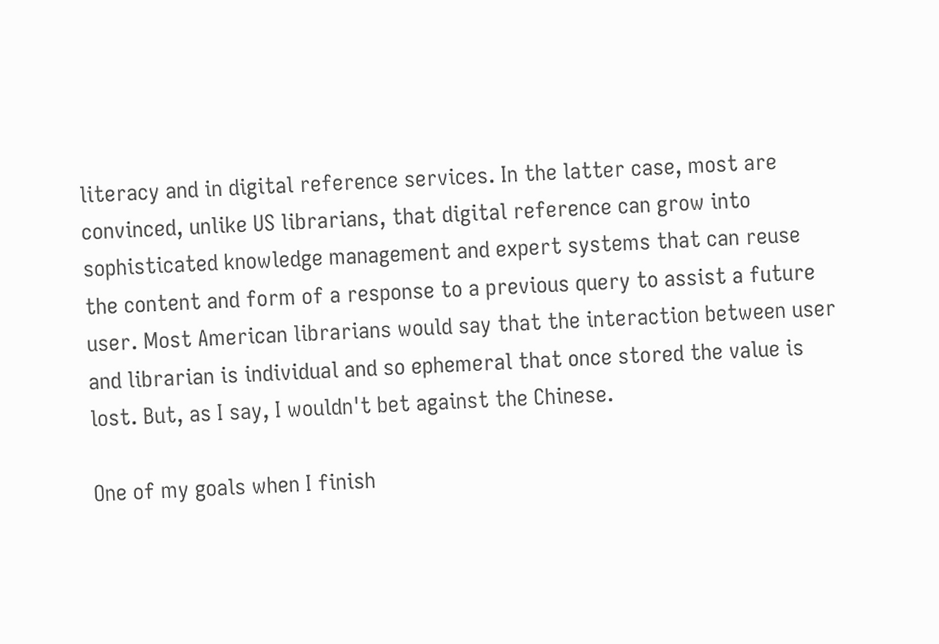literacy and in digital reference services. In the latter case, most are convinced, unlike US librarians, that digital reference can grow into sophisticated knowledge management and expert systems that can reuse the content and form of a response to a previous query to assist a future user. Most American librarians would say that the interaction between user and librarian is individual and so ephemeral that once stored the value is lost. But, as I say, I wouldn't bet against the Chinese.

One of my goals when I finish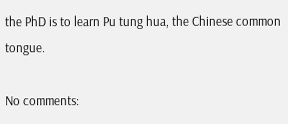the PhD is to learn Pu tung hua, the Chinese common tongue.

No comments: